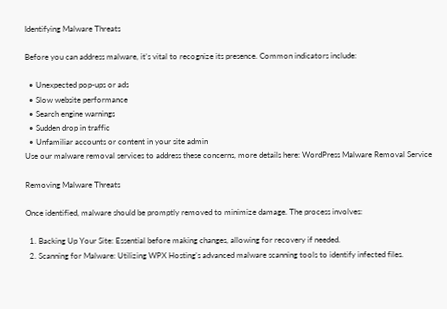Identifying Malware Threats

Before you can address malware, it’s vital to recognize its presence. Common indicators include:

  • Unexpected pop-ups or ads
  • Slow website performance
  • Search engine warnings
  • Sudden drop in traffic
  • Unfamiliar accounts or content in your site admin
Use our malware removal services to address these concerns, more details here: WordPress Malware Removal Service

Removing Malware Threats

Once identified, malware should be promptly removed to minimize damage. The process involves:

  1. Backing Up Your Site: Essential before making changes, allowing for recovery if needed.
  2. Scanning for Malware: Utilizing WPX Hosting’s advanced malware scanning tools to identify infected files.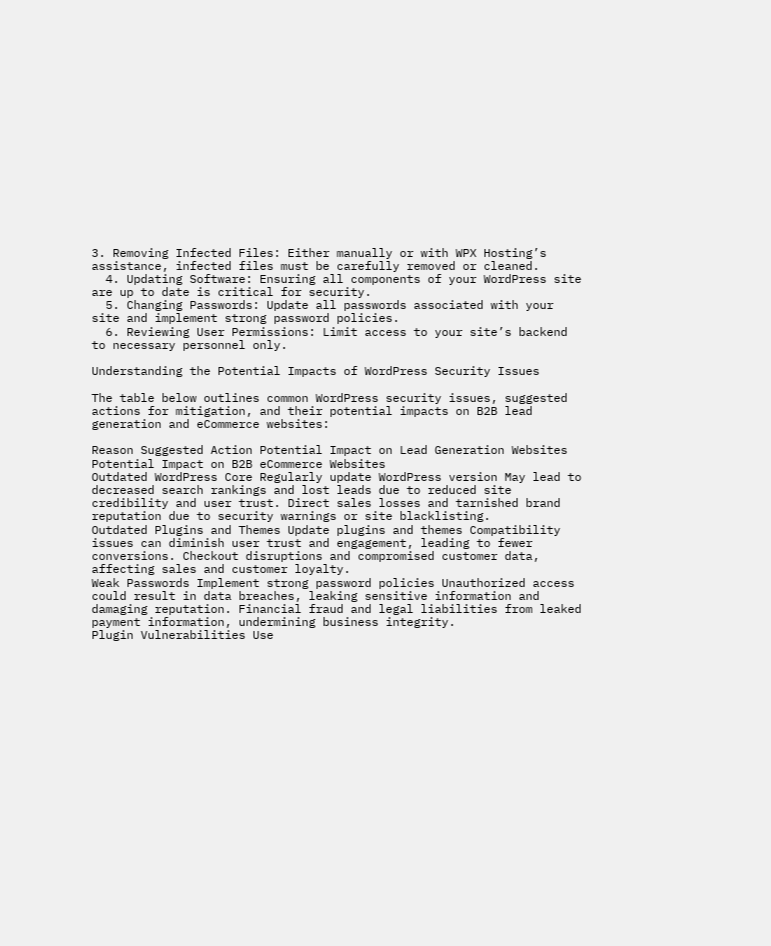3. Removing Infected Files: Either manually or with WPX Hosting’s assistance, infected files must be carefully removed or cleaned.
  4. Updating Software: Ensuring all components of your WordPress site are up to date is critical for security.
  5. Changing Passwords: Update all passwords associated with your site and implement strong password policies.
  6. Reviewing User Permissions: Limit access to your site’s backend to necessary personnel only.

Understanding the Potential Impacts of WordPress Security Issues

The table below outlines common WordPress security issues, suggested actions for mitigation, and their potential impacts on B2B lead generation and eCommerce websites:

Reason Suggested Action Potential Impact on Lead Generation Websites Potential Impact on B2B eCommerce Websites
Outdated WordPress Core Regularly update WordPress version May lead to decreased search rankings and lost leads due to reduced site credibility and user trust. Direct sales losses and tarnished brand reputation due to security warnings or site blacklisting.
Outdated Plugins and Themes Update plugins and themes Compatibility issues can diminish user trust and engagement, leading to fewer conversions. Checkout disruptions and compromised customer data, affecting sales and customer loyalty.
Weak Passwords Implement strong password policies Unauthorized access could result in data breaches, leaking sensitive information and damaging reputation. Financial fraud and legal liabilities from leaked payment information, undermining business integrity.
Plugin Vulnerabilities Use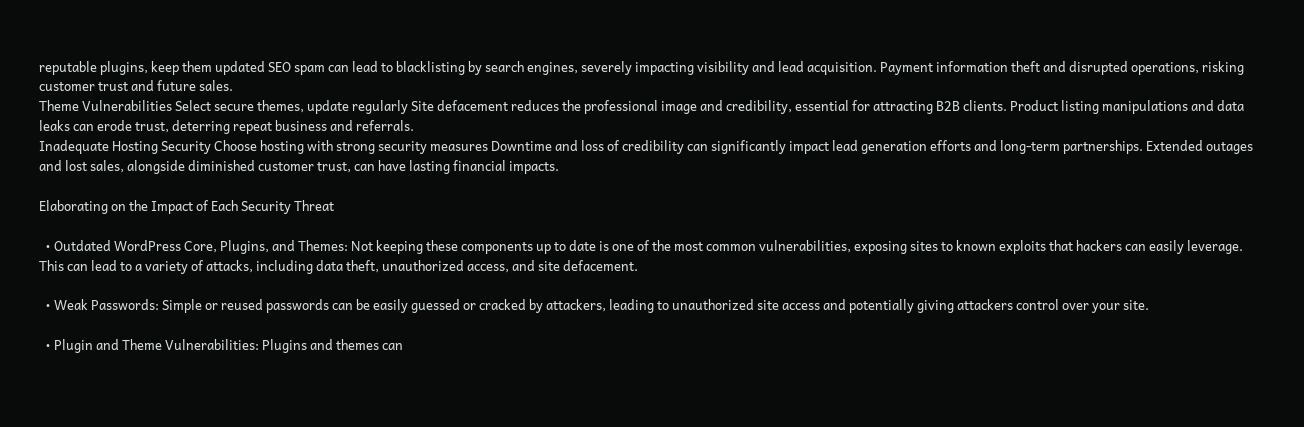reputable plugins, keep them updated SEO spam can lead to blacklisting by search engines, severely impacting visibility and lead acquisition. Payment information theft and disrupted operations, risking customer trust and future sales.
Theme Vulnerabilities Select secure themes, update regularly Site defacement reduces the professional image and credibility, essential for attracting B2B clients. Product listing manipulations and data leaks can erode trust, deterring repeat business and referrals.
Inadequate Hosting Security Choose hosting with strong security measures Downtime and loss of credibility can significantly impact lead generation efforts and long-term partnerships. Extended outages and lost sales, alongside diminished customer trust, can have lasting financial impacts.

Elaborating on the Impact of Each Security Threat

  • Outdated WordPress Core, Plugins, and Themes: Not keeping these components up to date is one of the most common vulnerabilities, exposing sites to known exploits that hackers can easily leverage. This can lead to a variety of attacks, including data theft, unauthorized access, and site defacement.

  • Weak Passwords: Simple or reused passwords can be easily guessed or cracked by attackers, leading to unauthorized site access and potentially giving attackers control over your site.

  • Plugin and Theme Vulnerabilities: Plugins and themes can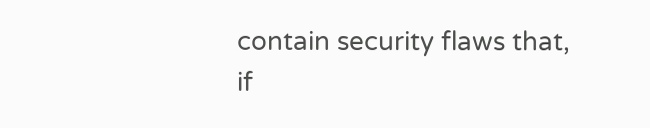contain security flaws that, if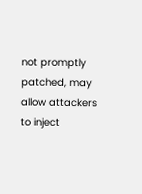not promptly patched, may allow attackers to inject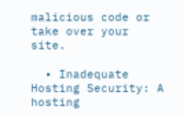malicious code or take over your site.

  • Inadequate Hosting Security: A hosting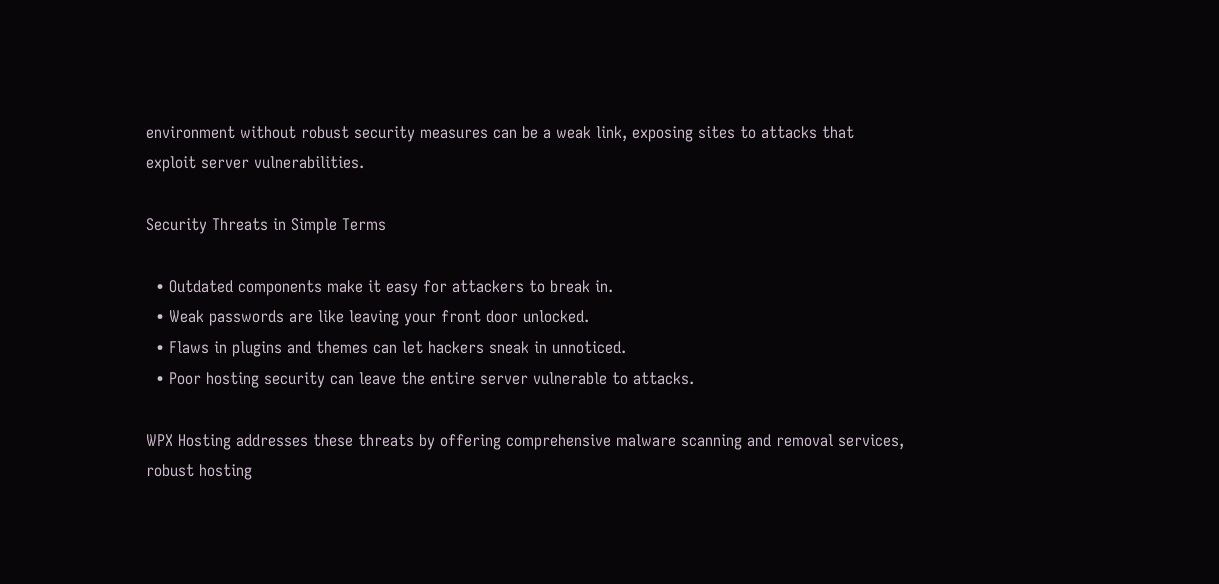environment without robust security measures can be a weak link, exposing sites to attacks that exploit server vulnerabilities.

Security Threats in Simple Terms

  • Outdated components make it easy for attackers to break in.
  • Weak passwords are like leaving your front door unlocked.
  • Flaws in plugins and themes can let hackers sneak in unnoticed.
  • Poor hosting security can leave the entire server vulnerable to attacks.

WPX Hosting addresses these threats by offering comprehensive malware scanning and removal services, robust hosting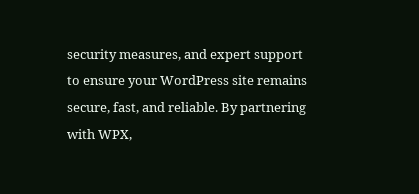security measures, and expert support to ensure your WordPress site remains secure, fast, and reliable. By partnering with WPX,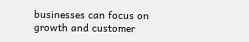businesses can focus on growth and customer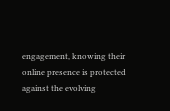engagement, knowing their online presence is protected against the evolving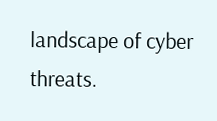landscape of cyber threats.